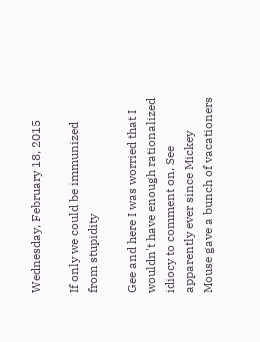Wednesday, February 18, 2015

If only we could be immunized from stupidity

Gee and here I was worried that I wouldn't have enough rationalized idiocy to comment on. See apparently ever since Mickey Mouse gave a bunch of vacationers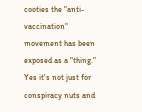cooties the "anti-vaccination" movement has been exposed as a "thing." Yes it's not just for conspiracy nuts and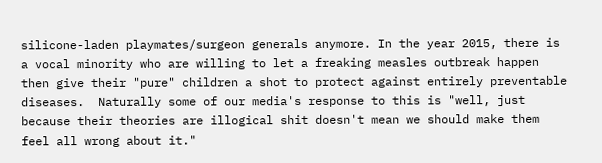silicone-laden playmates/surgeon generals anymore. In the year 2015, there is a vocal minority who are willing to let a freaking measles outbreak happen then give their "pure" children a shot to protect against entirely preventable diseases.  Naturally some of our media's response to this is "well, just because their theories are illogical shit doesn't mean we should make them feel all wrong about it."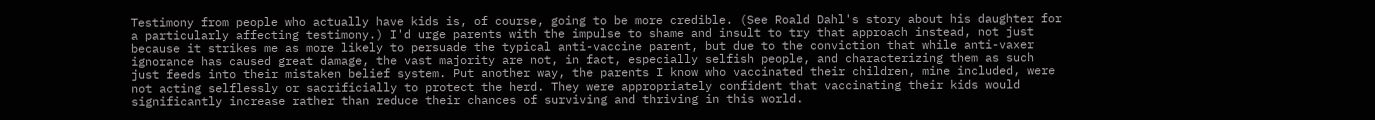Testimony from people who actually have kids is, of course, going to be more credible. (See Roald Dahl's story about his daughter for a particularly affecting testimony.) I'd urge parents with the impulse to shame and insult to try that approach instead, not just because it strikes me as more likely to persuade the typical anti-vaccine parent, but due to the conviction that while anti-vaxer ignorance has caused great damage, the vast majority are not, in fact, especially selfish people, and characterizing them as such just feeds into their mistaken belief system. Put another way, the parents I know who vaccinated their children, mine included, were not acting selflessly or sacrificially to protect the herd. They were appropriately confident that vaccinating their kids would significantly increase rather than reduce their chances of surviving and thriving in this world.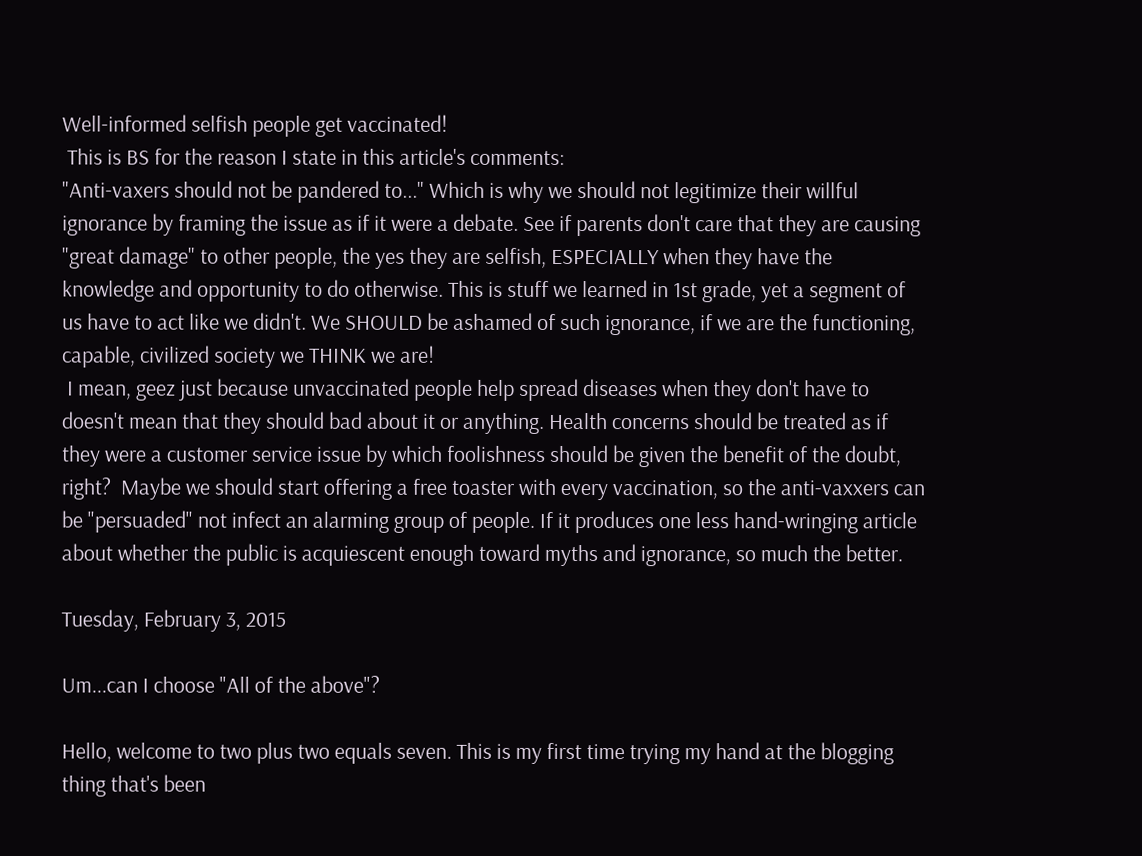Well-informed selfish people get vaccinated!
 This is BS for the reason I state in this article's comments:
"Anti-vaxers should not be pandered to..." Which is why we should not legitimize their willful ignorance by framing the issue as if it were a debate. See if parents don't care that they are causing "great damage" to other people, the yes they are selfish, ESPECIALLY when they have the knowledge and opportunity to do otherwise. This is stuff we learned in 1st grade, yet a segment of us have to act like we didn't. We SHOULD be ashamed of such ignorance, if we are the functioning, capable, civilized society we THINK we are!
 I mean, geez just because unvaccinated people help spread diseases when they don't have to doesn't mean that they should bad about it or anything. Health concerns should be treated as if they were a customer service issue by which foolishness should be given the benefit of the doubt, right?  Maybe we should start offering a free toaster with every vaccination, so the anti-vaxxers can be "persuaded" not infect an alarming group of people. If it produces one less hand-wringing article about whether the public is acquiescent enough toward myths and ignorance, so much the better.

Tuesday, February 3, 2015

Um...can I choose "All of the above"?

Hello, welcome to two plus two equals seven. This is my first time trying my hand at the blogging thing that's been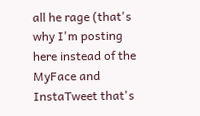all he rage (that's why I'm posting here instead of the MyFace and InstaTweet that's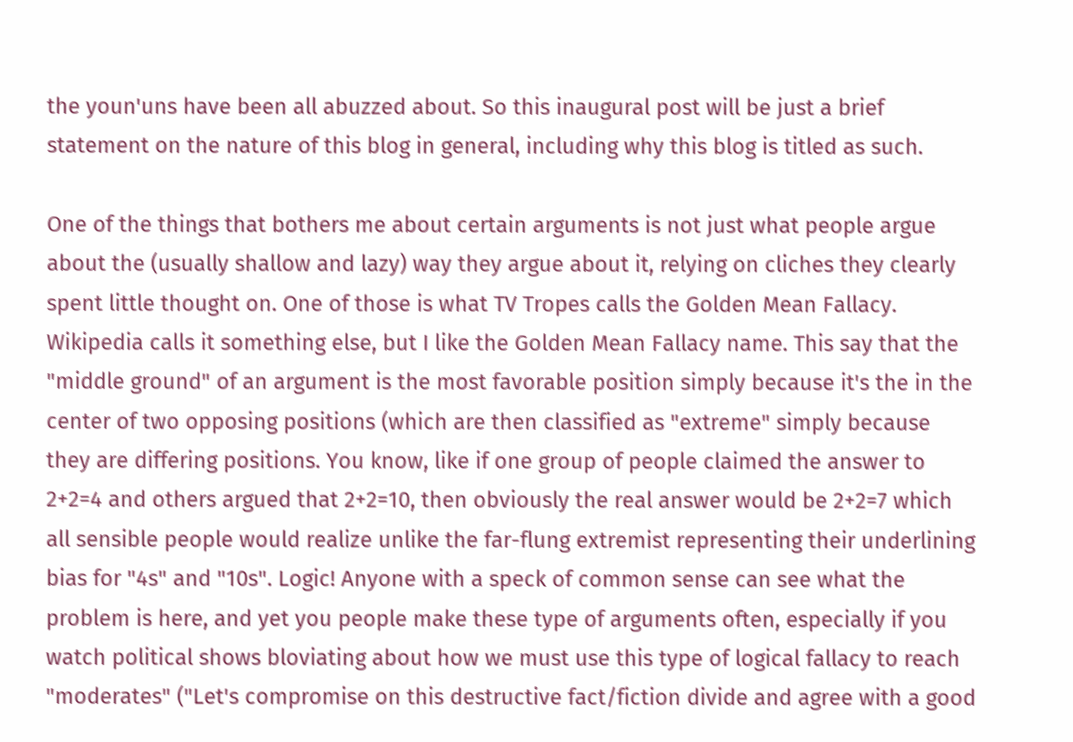the youn'uns have been all abuzzed about. So this inaugural post will be just a brief statement on the nature of this blog in general, including why this blog is titled as such.

One of the things that bothers me about certain arguments is not just what people argue about the (usually shallow and lazy) way they argue about it, relying on cliches they clearly spent little thought on. One of those is what TV Tropes calls the Golden Mean Fallacy. Wikipedia calls it something else, but I like the Golden Mean Fallacy name. This say that the "middle ground" of an argument is the most favorable position simply because it's the in the center of two opposing positions (which are then classified as "extreme" simply because they are differing positions. You know, like if one group of people claimed the answer to 2+2=4 and others argued that 2+2=10, then obviously the real answer would be 2+2=7 which all sensible people would realize unlike the far-flung extremist representing their underlining bias for "4s" and "10s". Logic! Anyone with a speck of common sense can see what the problem is here, and yet you people make these type of arguments often, especially if you watch political shows bloviating about how we must use this type of logical fallacy to reach "moderates" ("Let's compromise on this destructive fact/fiction divide and agree with a good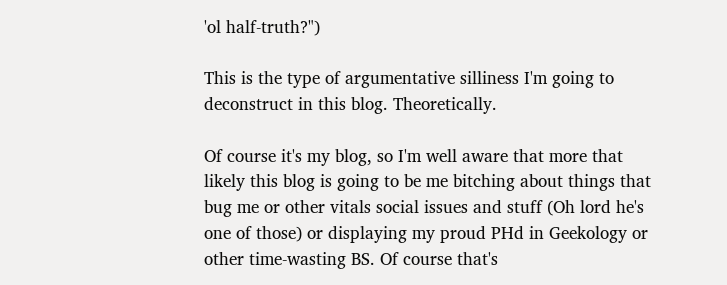'ol half-truth?")

This is the type of argumentative silliness I'm going to deconstruct in this blog. Theoretically.

Of course it's my blog, so I'm well aware that more that likely this blog is going to be me bitching about things that bug me or other vitals social issues and stuff (Oh lord he's one of those) or displaying my proud PHd in Geekology or other time-wasting BS. Of course that's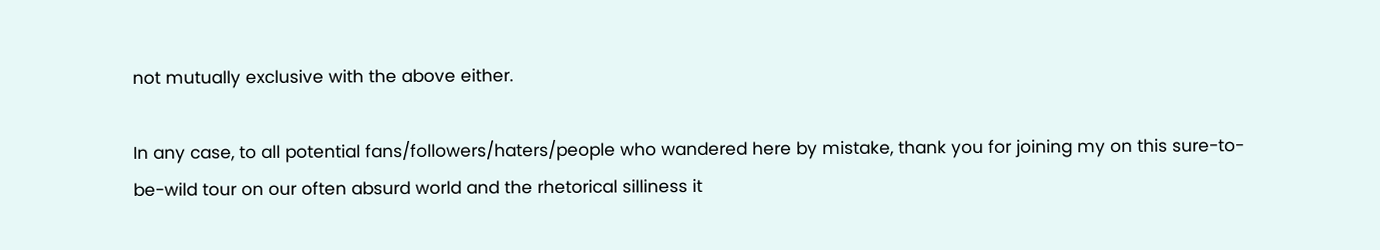not mutually exclusive with the above either.

In any case, to all potential fans/followers/haters/people who wandered here by mistake, thank you for joining my on this sure-to-be-wild tour on our often absurd world and the rhetorical silliness it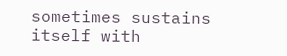sometimes sustains itself with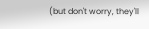(but don't worry, they'll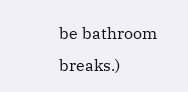be bathroom breaks.)